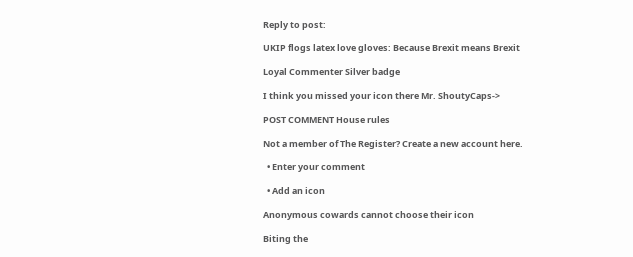Reply to post:

UKIP flogs latex love gloves: Because Brexit means Brexit

Loyal Commenter Silver badge

I think you missed your icon there Mr. ShoutyCaps->

POST COMMENT House rules

Not a member of The Register? Create a new account here.

  • Enter your comment

  • Add an icon

Anonymous cowards cannot choose their icon

Biting the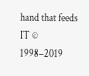hand that feeds IT © 1998–2019